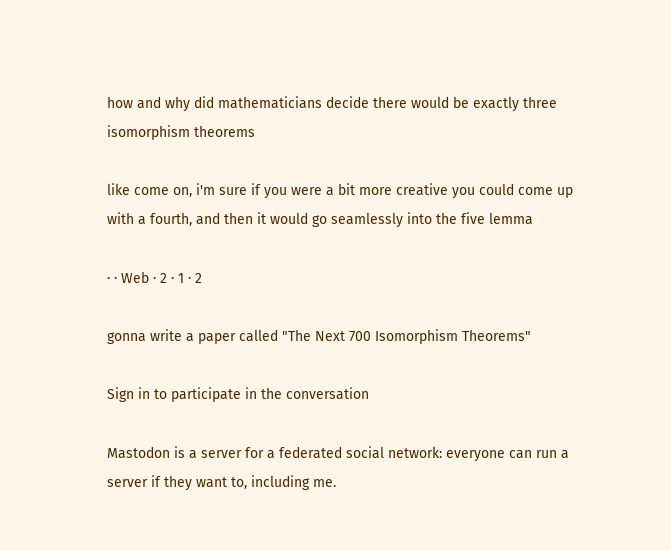how and why did mathematicians decide there would be exactly three isomorphism theorems

like come on, i'm sure if you were a bit more creative you could come up with a fourth, and then it would go seamlessly into the five lemma

· · Web · 2 · 1 · 2

gonna write a paper called "The Next 700 Isomorphism Theorems"

Sign in to participate in the conversation

Mastodon is a server for a federated social network: everyone can run a server if they want to, including me.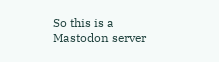So this is a Mastodon server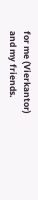for me (Vierkantor) and my friends.